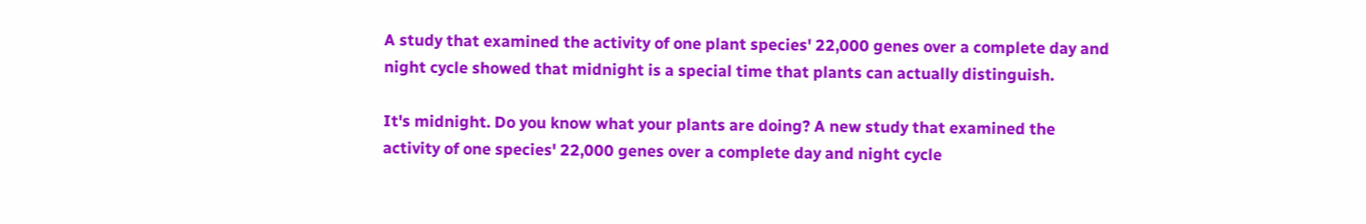A study that examined the activity of one plant species' 22,000 genes over a complete day and night cycle showed that midnight is a special time that plants can actually distinguish.

It's midnight. Do you know what your plants are doing? A new study that examined the activity of one species' 22,000 genes over a complete day and night cycle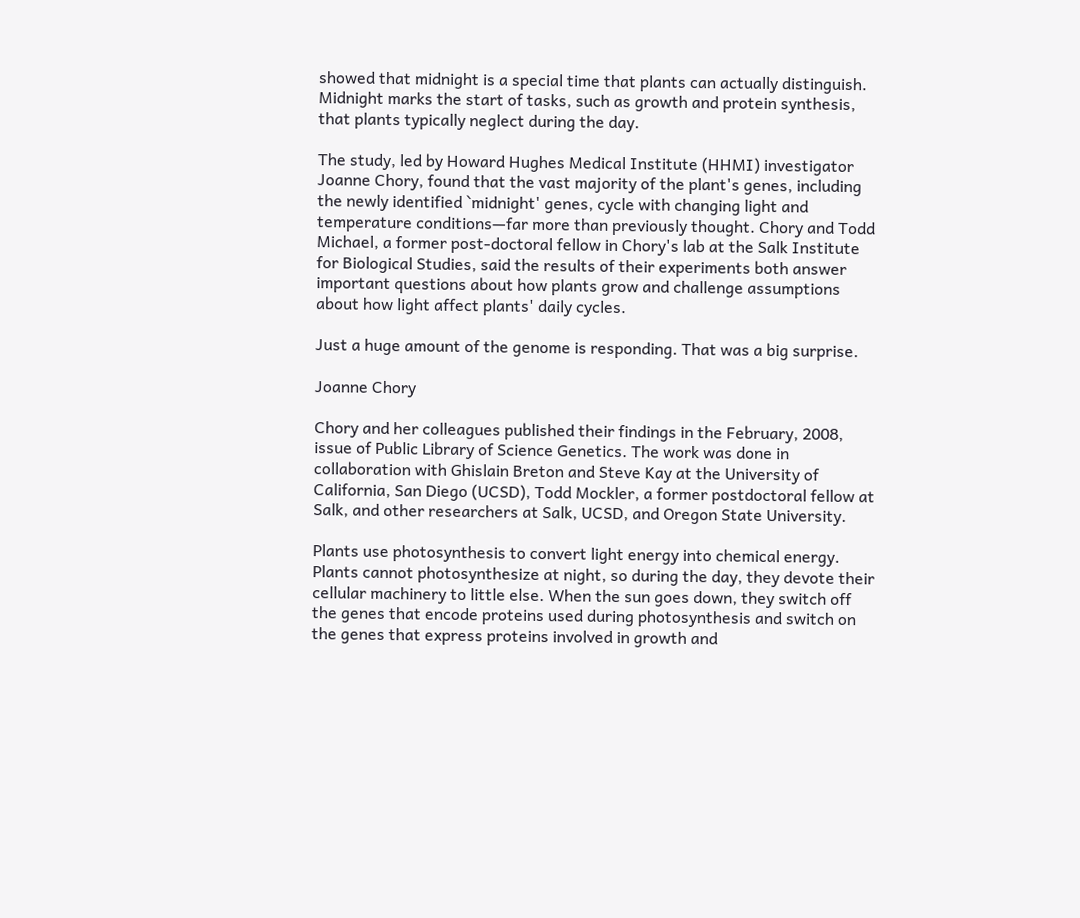showed that midnight is a special time that plants can actually distinguish. Midnight marks the start of tasks, such as growth and protein synthesis, that plants typically neglect during the day.

The study, led by Howard Hughes Medical Institute (HHMI) investigator Joanne Chory, found that the vast majority of the plant's genes, including the newly identified `midnight' genes, cycle with changing light and temperature conditions—far more than previously thought. Chory and Todd Michael, a former post-doctoral fellow in Chory's lab at the Salk Institute for Biological Studies, said the results of their experiments both answer important questions about how plants grow and challenge assumptions about how light affect plants' daily cycles.

Just a huge amount of the genome is responding. That was a big surprise.

Joanne Chory

Chory and her colleagues published their findings in the February, 2008, issue of Public Library of Science Genetics. The work was done in collaboration with Ghislain Breton and Steve Kay at the University of California, San Diego (UCSD), Todd Mockler, a former postdoctoral fellow at Salk, and other researchers at Salk, UCSD, and Oregon State University.

Plants use photosynthesis to convert light energy into chemical energy. Plants cannot photosynthesize at night, so during the day, they devote their cellular machinery to little else. When the sun goes down, they switch off the genes that encode proteins used during photosynthesis and switch on the genes that express proteins involved in growth and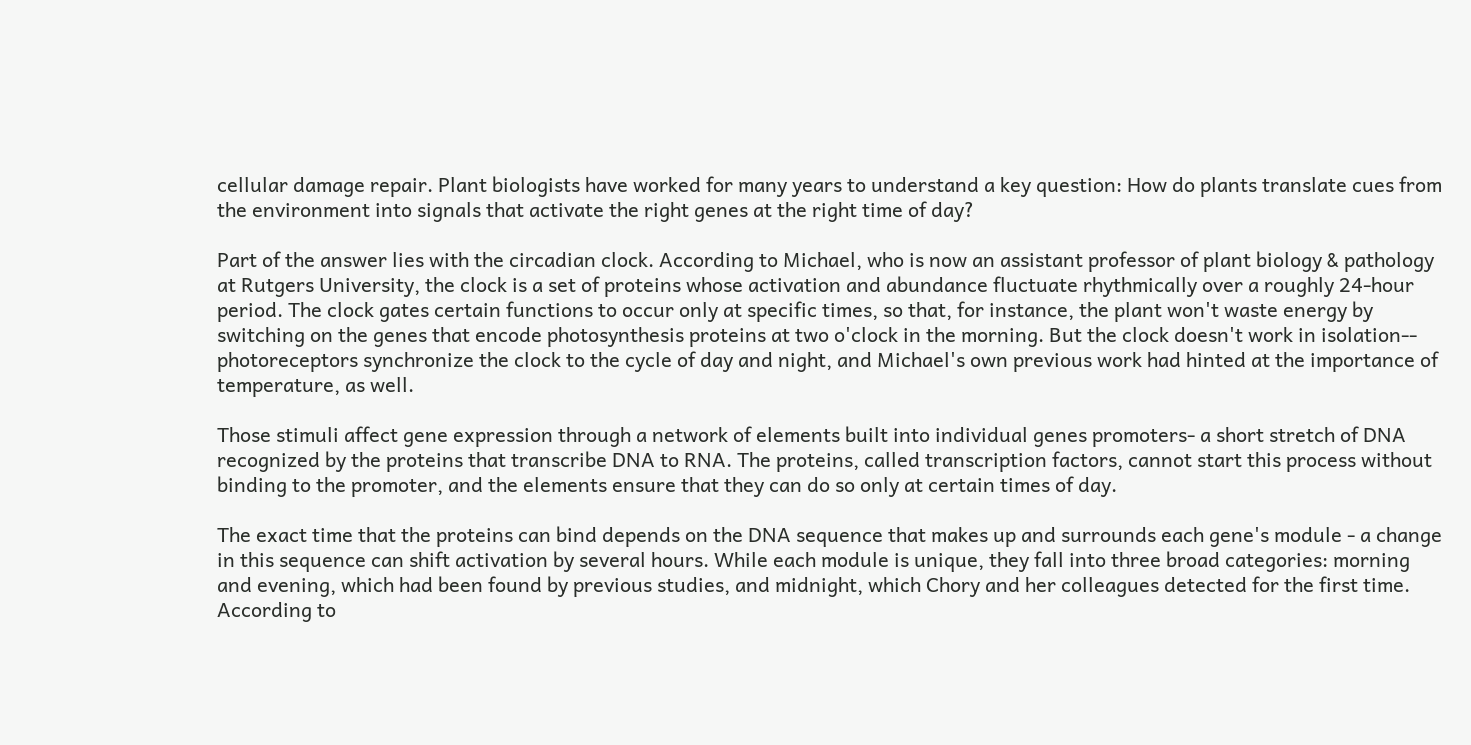cellular damage repair. Plant biologists have worked for many years to understand a key question: How do plants translate cues from the environment into signals that activate the right genes at the right time of day?

Part of the answer lies with the circadian clock. According to Michael, who is now an assistant professor of plant biology & pathology at Rutgers University, the clock is a set of proteins whose activation and abundance fluctuate rhythmically over a roughly 24-hour period. The clock gates certain functions to occur only at specific times, so that, for instance, the plant won't waste energy by switching on the genes that encode photosynthesis proteins at two o'clock in the morning. But the clock doesn't work in isolation-- photoreceptors synchronize the clock to the cycle of day and night, and Michael's own previous work had hinted at the importance of temperature, as well.

Those stimuli affect gene expression through a network of elements built into individual genes promoters- a short stretch of DNA recognized by the proteins that transcribe DNA to RNA. The proteins, called transcription factors, cannot start this process without binding to the promoter, and the elements ensure that they can do so only at certain times of day.

The exact time that the proteins can bind depends on the DNA sequence that makes up and surrounds each gene's module - a change in this sequence can shift activation by several hours. While each module is unique, they fall into three broad categories: morning and evening, which had been found by previous studies, and midnight, which Chory and her colleagues detected for the first time. According to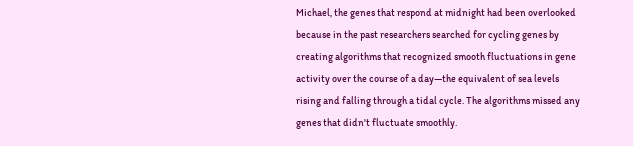Michael, the genes that respond at midnight had been overlooked because in the past researchers searched for cycling genes by creating algorithms that recognized smooth fluctuations in gene activity over the course of a day—the equivalent of sea levels rising and falling through a tidal cycle. The algorithms missed any genes that didn't fluctuate smoothly.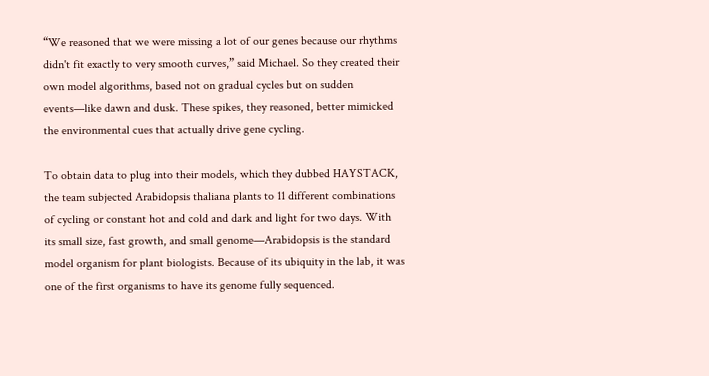“We reasoned that we were missing a lot of our genes because our rhythms didn't fit exactly to very smooth curves,” said Michael. So they created their own model algorithms, based not on gradual cycles but on sudden events—like dawn and dusk. These spikes, they reasoned, better mimicked the environmental cues that actually drive gene cycling.

To obtain data to plug into their models, which they dubbed HAYSTACK, the team subjected Arabidopsis thaliana plants to 11 different combinations of cycling or constant hot and cold and dark and light for two days. With its small size, fast growth, and small genome—Arabidopsis is the standard model organism for plant biologists. Because of its ubiquity in the lab, it was one of the first organisms to have its genome fully sequenced.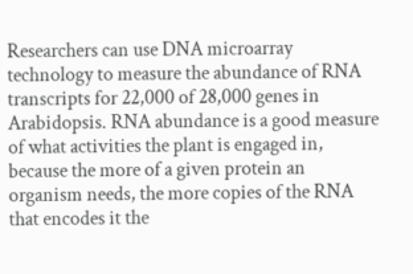Researchers can use DNA microarray technology to measure the abundance of RNA transcripts for 22,000 of 28,000 genes in Arabidopsis. RNA abundance is a good measure of what activities the plant is engaged in, because the more of a given protein an organism needs, the more copies of the RNA that encodes it the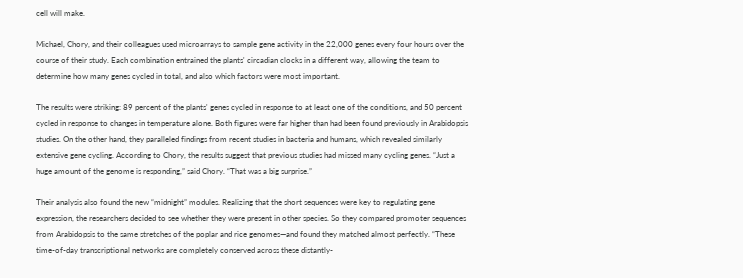cell will make.

Michael, Chory, and their colleagues used microarrays to sample gene activity in the 22,000 genes every four hours over the course of their study. Each combination entrained the plants' circadian clocks in a different way, allowing the team to determine how many genes cycled in total, and also which factors were most important.

The results were striking: 89 percent of the plants' genes cycled in response to at least one of the conditions, and 50 percent cycled in response to changes in temperature alone. Both figures were far higher than had been found previously in Arabidopsis studies. On the other hand, they paralleled findings from recent studies in bacteria and humans, which revealed similarly extensive gene cycling. According to Chory, the results suggest that previous studies had missed many cycling genes. “Just a huge amount of the genome is responding,” said Chory. “That was a big surprise.”

Their analysis also found the new “midnight” modules. Realizing that the short sequences were key to regulating gene expression, the researchers decided to see whether they were present in other species. So they compared promoter sequences from Arabidopsis to the same stretches of the poplar and rice genomes—and found they matched almost perfectly. “These time-of-day transcriptional networks are completely conserved across these distantly-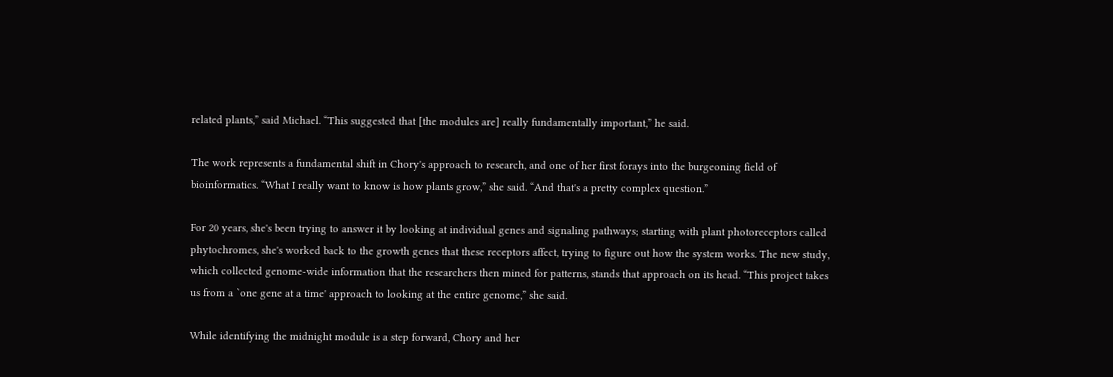related plants,” said Michael. “This suggested that [the modules are] really fundamentally important,” he said.

The work represents a fundamental shift in Chory's approach to research, and one of her first forays into the burgeoning field of bioinformatics. “What I really want to know is how plants grow,” she said. “And that's a pretty complex question.”

For 20 years, she's been trying to answer it by looking at individual genes and signaling pathways; starting with plant photoreceptors called phytochromes, she's worked back to the growth genes that these receptors affect, trying to figure out how the system works. The new study, which collected genome-wide information that the researchers then mined for patterns, stands that approach on its head. “This project takes us from a `one gene at a time' approach to looking at the entire genome,” she said.

While identifying the midnight module is a step forward, Chory and her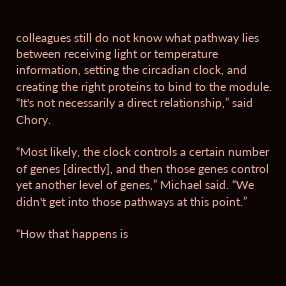colleagues still do not know what pathway lies between receiving light or temperature information, setting the circadian clock, and creating the right proteins to bind to the module. “It's not necessarily a direct relationship,” said Chory.

“Most likely, the clock controls a certain number of genes [directly], and then those genes control yet another level of genes,” Michael said. “We didn't get into those pathways at this point.”

“How that happens is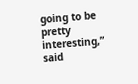going to be pretty interesting,” said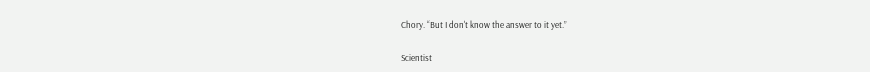Chory. “But I don't know the answer to it yet.”

Scientist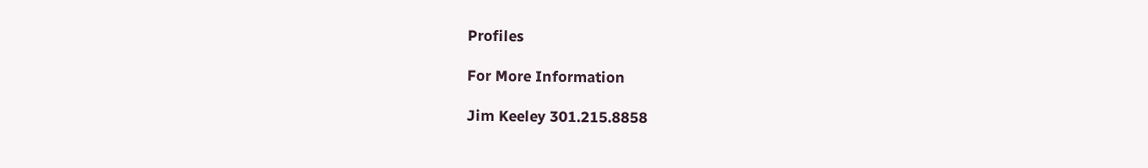Profiles

For More Information

Jim Keeley 301.215.8858